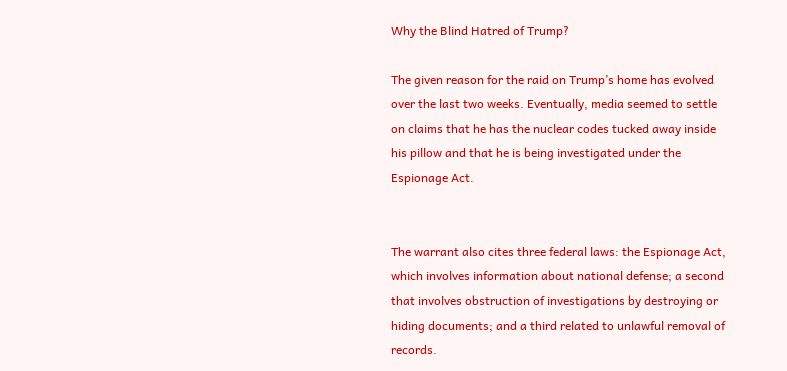Why the Blind Hatred of Trump?

The given reason for the raid on Trump’s home has evolved over the last two weeks. Eventually, media seemed to settle on claims that he has the nuclear codes tucked away inside his pillow and that he is being investigated under the Espionage Act.


The warrant also cites three federal laws: the Espionage Act, which involves information about national defense; a second that involves obstruction of investigations by destroying or hiding documents; and a third related to unlawful removal of records.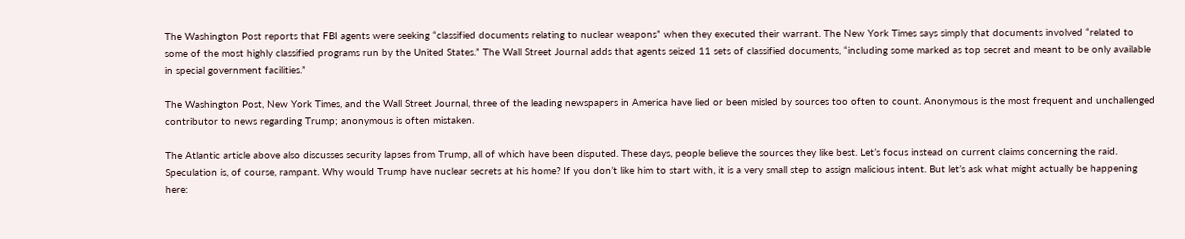The Washington Post reports that FBI agents were seeking “classified documents relating to nuclear weapons” when they executed their warrant. The New York Times says simply that documents involved “related to some of the most highly classified programs run by the United States.” The Wall Street Journal adds that agents seized 11 sets of classified documents, “including some marked as top secret and meant to be only available in special government facilities.”

The Washington Post, New York Times, and the Wall Street Journal, three of the leading newspapers in America have lied or been misled by sources too often to count. Anonymous is the most frequent and unchallenged contributor to news regarding Trump; anonymous is often mistaken.

The Atlantic article above also discusses security lapses from Trump, all of which have been disputed. These days, people believe the sources they like best. Let’s focus instead on current claims concerning the raid. Speculation is, of course, rampant. Why would Trump have nuclear secrets at his home? If you don’t like him to start with, it is a very small step to assign malicious intent. But let’s ask what might actually be happening here: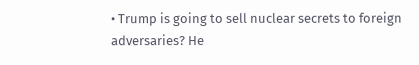• Trump is going to sell nuclear secrets to foreign adversaries? He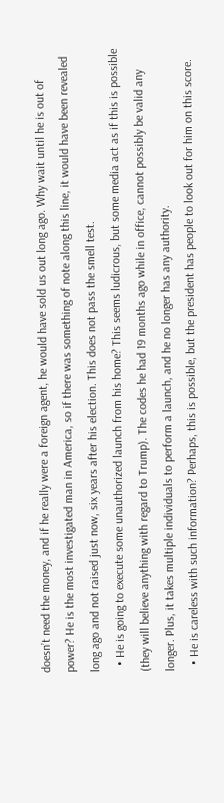doesn’t need the money, and if he really were a foreign agent, he would have sold us out long ago. Why wait until he is out of power? He is the most investigated man in America, so if there was something of note along this line, it would have been revealed long ago and not raised just now, six years after his election. This does not pass the smell test.
  • He is going to execute some unauthorized launch from his home? This seems ludicrous, but some media act as if this is possible (they will believe anything with regard to Trump). The codes he had 19 months ago while in office, cannot possibly be valid any longer. Plus, it takes multiple individuals to perform a launch, and he no longer has any authority.
  • He is careless with such information? Perhaps, this is possible, but the president has people to look out for him on this score.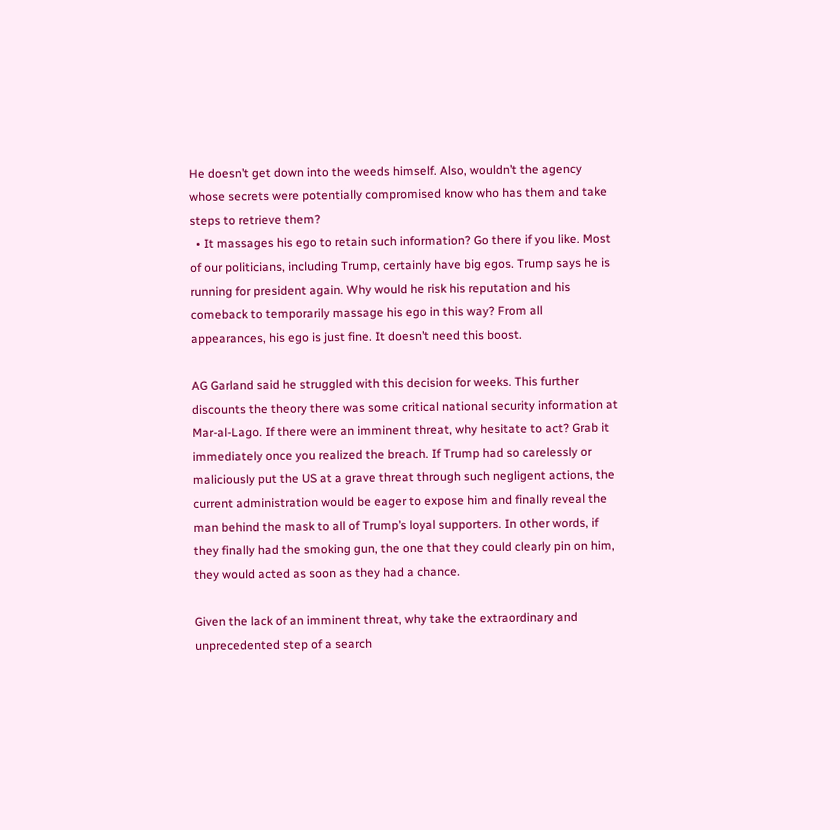He doesn’t get down into the weeds himself. Also, wouldn’t the agency whose secrets were potentially compromised know who has them and take steps to retrieve them?
  • It massages his ego to retain such information? Go there if you like. Most of our politicians, including Trump, certainly have big egos. Trump says he is running for president again. Why would he risk his reputation and his comeback to temporarily massage his ego in this way? From all appearances, his ego is just fine. It doesn’t need this boost.

AG Garland said he struggled with this decision for weeks. This further discounts the theory there was some critical national security information at Mar-al-Lago. If there were an imminent threat, why hesitate to act? Grab it immediately once you realized the breach. If Trump had so carelessly or maliciously put the US at a grave threat through such negligent actions, the current administration would be eager to expose him and finally reveal the man behind the mask to all of Trump’s loyal supporters. In other words, if they finally had the smoking gun, the one that they could clearly pin on him, they would acted as soon as they had a chance.

Given the lack of an imminent threat, why take the extraordinary and unprecedented step of a search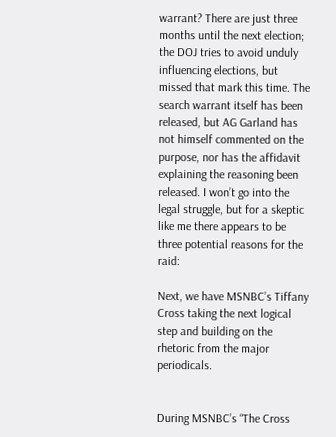warrant? There are just three months until the next election; the DOJ tries to avoid unduly influencing elections, but missed that mark this time. The search warrant itself has been released, but AG Garland has not himself commented on the purpose, nor has the affidavit explaining the reasoning been released. I won’t go into the legal struggle, but for a skeptic like me there appears to be three potential reasons for the raid:

Next, we have MSNBC’s Tiffany Cross taking the next logical step and building on the rhetoric from the major periodicals.


During MSNBC’s “The Cross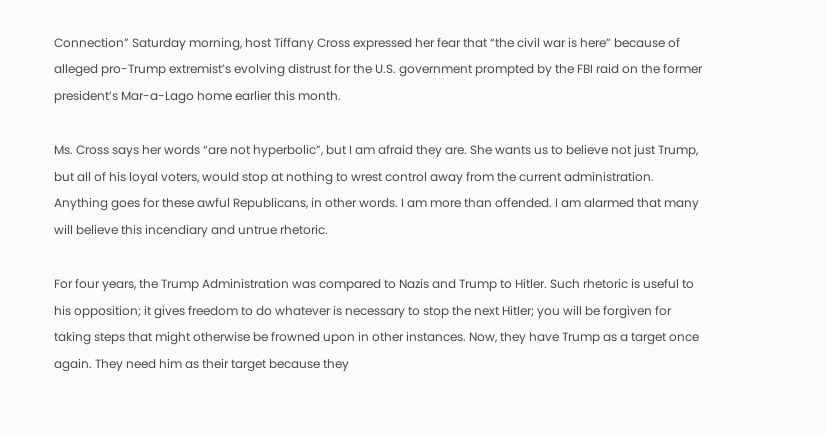Connection” Saturday morning, host Tiffany Cross expressed her fear that “the civil war is here” because of alleged pro-Trump extremist’s evolving distrust for the U.S. government prompted by the FBI raid on the former president’s Mar-a-Lago home earlier this month.

Ms. Cross says her words “are not hyperbolic”, but I am afraid they are. She wants us to believe not just Trump, but all of his loyal voters, would stop at nothing to wrest control away from the current administration. Anything goes for these awful Republicans, in other words. I am more than offended. I am alarmed that many will believe this incendiary and untrue rhetoric.

For four years, the Trump Administration was compared to Nazis and Trump to Hitler. Such rhetoric is useful to his opposition; it gives freedom to do whatever is necessary to stop the next Hitler; you will be forgiven for taking steps that might otherwise be frowned upon in other instances. Now, they have Trump as a target once again. They need him as their target because they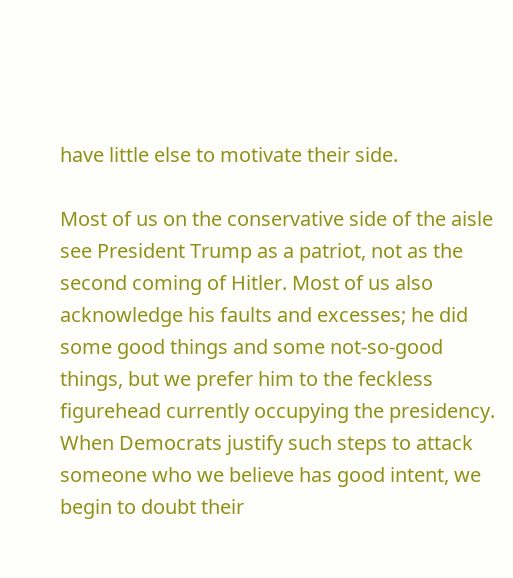have little else to motivate their side.

Most of us on the conservative side of the aisle see President Trump as a patriot, not as the second coming of Hitler. Most of us also acknowledge his faults and excesses; he did some good things and some not-so-good things, but we prefer him to the feckless figurehead currently occupying the presidency. When Democrats justify such steps to attack someone who we believe has good intent, we begin to doubt their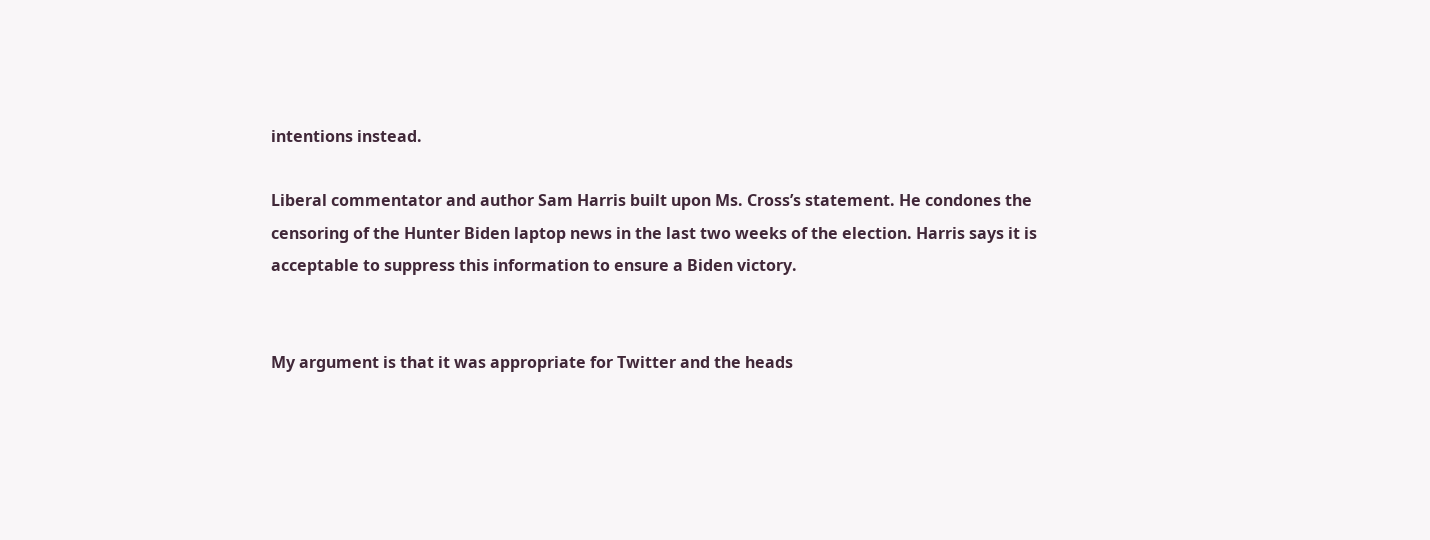intentions instead.

Liberal commentator and author Sam Harris built upon Ms. Cross’s statement. He condones the censoring of the Hunter Biden laptop news in the last two weeks of the election. Harris says it is acceptable to suppress this information to ensure a Biden victory.


My argument is that it was appropriate for Twitter and the heads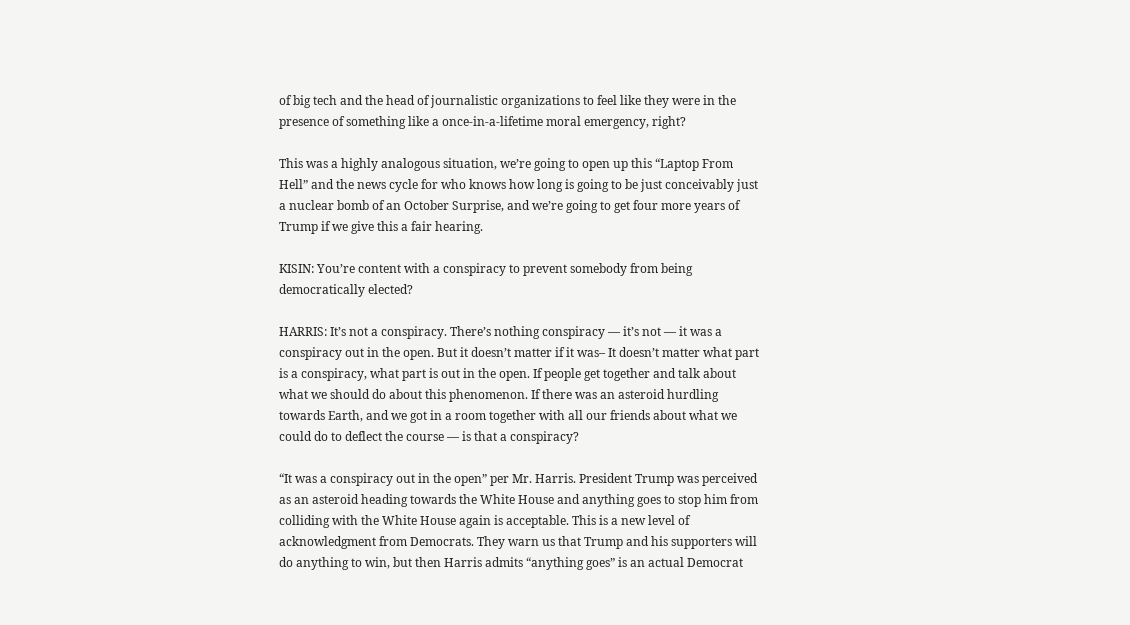of big tech and the head of journalistic organizations to feel like they were in the presence of something like a once-in-a-lifetime moral emergency, right?

This was a highly analogous situation, we’re going to open up this “Laptop From Hell” and the news cycle for who knows how long is going to be just conceivably just a nuclear bomb of an October Surprise, and we’re going to get four more years of Trump if we give this a fair hearing.

KISIN: You’re content with a conspiracy to prevent somebody from being democratically elected?

HARRIS: It’s not a conspiracy. There’s nothing conspiracy — it’s not — it was a conspiracy out in the open. But it doesn’t matter if it was– It doesn’t matter what part is a conspiracy, what part is out in the open. If people get together and talk about what we should do about this phenomenon. If there was an asteroid hurdling towards Earth, and we got in a room together with all our friends about what we could do to deflect the course — is that a conspiracy?

“It was a conspiracy out in the open” per Mr. Harris. President Trump was perceived as an asteroid heading towards the White House and anything goes to stop him from colliding with the White House again is acceptable. This is a new level of acknowledgment from Democrats. They warn us that Trump and his supporters will do anything to win, but then Harris admits “anything goes” is an actual Democrat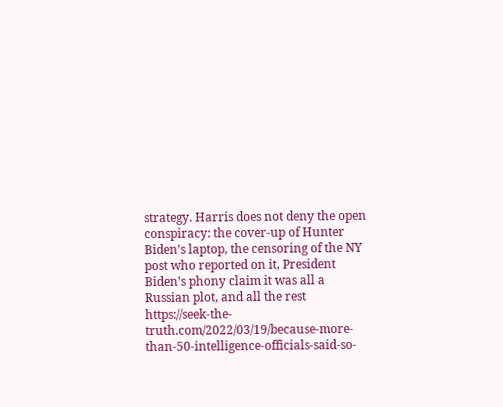strategy. Harris does not deny the open conspiracy: the cover-up of Hunter Biden’s laptop, the censoring of the NY post who reported on it, President Biden’s phony claim it was all a Russian plot, and all the rest https://seek-the-truth.com/2022/03/19/because-more-than-50-intelligence-officials-said-so-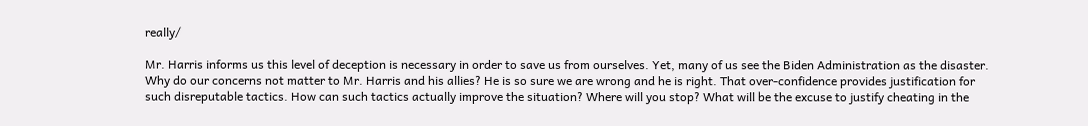really/

Mr. Harris informs us this level of deception is necessary in order to save us from ourselves. Yet, many of us see the Biden Administration as the disaster. Why do our concerns not matter to Mr. Harris and his allies? He is so sure we are wrong and he is right. That over-confidence provides justification for such disreputable tactics. How can such tactics actually improve the situation? Where will you stop? What will be the excuse to justify cheating in the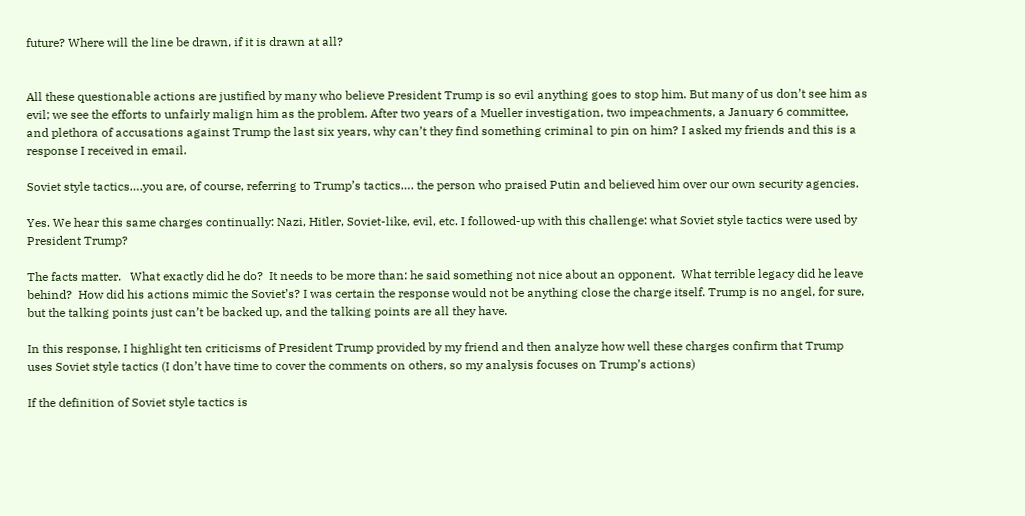future? Where will the line be drawn, if it is drawn at all?


All these questionable actions are justified by many who believe President Trump is so evil anything goes to stop him. But many of us don’t see him as evil; we see the efforts to unfairly malign him as the problem. After two years of a Mueller investigation, two impeachments, a January 6 committee, and plethora of accusations against Trump the last six years, why can’t they find something criminal to pin on him? I asked my friends and this is a response I received in email.

Soviet style tactics….you are, of course, referring to Trump’s tactics…. the person who praised Putin and believed him over our own security agencies.

Yes. We hear this same charges continually: Nazi, Hitler, Soviet-like, evil, etc. I followed-up with this challenge: what Soviet style tactics were used by President Trump?

The facts matter.   What exactly did he do?  It needs to be more than: he said something not nice about an opponent.  What terrible legacy did he leave behind?  How did his actions mimic the Soviet’s? I was certain the response would not be anything close the charge itself. Trump is no angel, for sure, but the talking points just can’t be backed up, and the talking points are all they have.

In this response, I highlight ten criticisms of President Trump provided by my friend and then analyze how well these charges confirm that Trump uses Soviet style tactics (I don’t have time to cover the comments on others, so my analysis focuses on Trump’s actions)

If the definition of Soviet style tactics is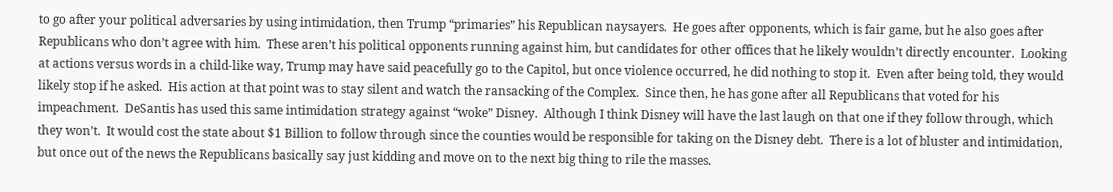to go after your political adversaries by using intimidation, then Trump “primaries” his Republican naysayers.  He goes after opponents, which is fair game, but he also goes after Republicans who don’t agree with him.  These aren’t his political opponents running against him, but candidates for other offices that he likely wouldn’t directly encounter.  Looking at actions versus words in a child-like way, Trump may have said peacefully go to the Capitol, but once violence occurred, he did nothing to stop it.  Even after being told, they would likely stop if he asked.  His action at that point was to stay silent and watch the ransacking of the Complex.  Since then, he has gone after all Republicans that voted for his impeachment.  DeSantis has used this same intimidation strategy against “woke” Disney.  Although I think Disney will have the last laugh on that one if they follow through, which they won’t.  It would cost the state about $1 Billion to follow through since the counties would be responsible for taking on the Disney debt.  There is a lot of bluster and intimidation, but once out of the news the Republicans basically say just kidding and move on to the next big thing to rile the masses.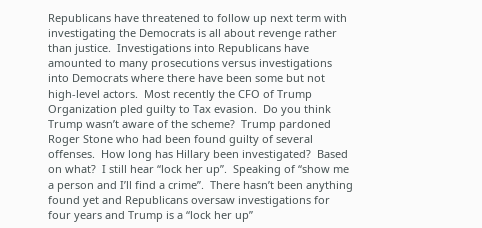Republicans have threatened to follow up next term with investigating the Democrats is all about revenge rather than justice.  Investigations into Republicans have amounted to many prosecutions versus investigations into Democrats where there have been some but not high-level actors.  Most recently the CFO of Trump Organization pled guilty to Tax evasion.  Do you think Trump wasn’t aware of the scheme?  Trump pardoned Roger Stone who had been found guilty of several offenses.  How long has Hillary been investigated?  Based on what?  I still hear “lock her up”.  Speaking of “show me a person and I’ll find a crime”.  There hasn’t been anything found yet and Republicans oversaw investigations for four years and Trump is a “lock her up”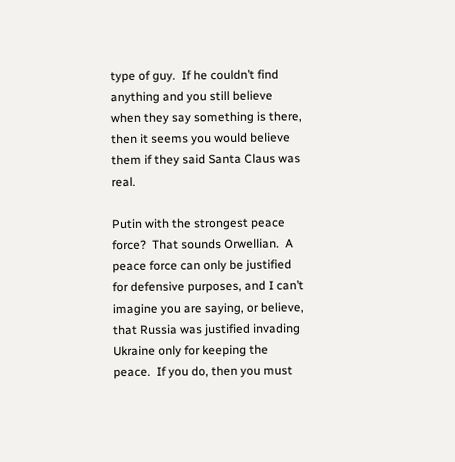type of guy.  If he couldn’t find anything and you still believe when they say something is there, then it seems you would believe them if they said Santa Claus was real.

Putin with the strongest peace force?  That sounds Orwellian.  A peace force can only be justified for defensive purposes, and I can’t imagine you are saying, or believe, that Russia was justified invading Ukraine only for keeping the peace.  If you do, then you must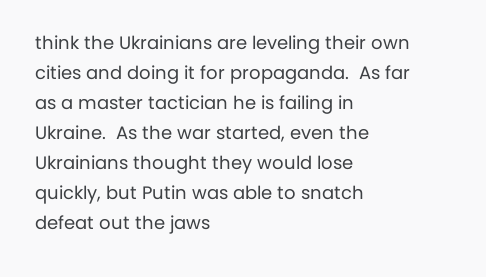think the Ukrainians are leveling their own cities and doing it for propaganda.  As far as a master tactician he is failing in Ukraine.  As the war started, even the Ukrainians thought they would lose quickly, but Putin was able to snatch defeat out the jaws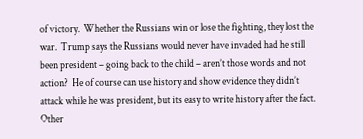of victory.  Whether the Russians win or lose the fighting, they lost the war.  Trump says the Russians would never have invaded had he still been president – going back to the child – aren’t those words and not action?  He of course can use history and show evidence they didn’t attack while he was president, but its easy to write history after the fact.  Other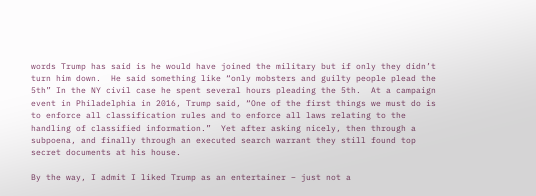words Trump has said is he would have joined the military but if only they didn’t turn him down.  He said something like “only mobsters and guilty people plead the 5th” In the NY civil case he spent several hours pleading the 5th.  At a campaign event in Philadelphia in 2016, Trump said, “One of the first things we must do is to enforce all classification rules and to enforce all laws relating to the handling of classified information.”  Yet after asking nicely, then through a subpoena, and finally through an executed search warrant they still found top secret documents at his house.

By the way, I admit I liked Trump as an entertainer – just not a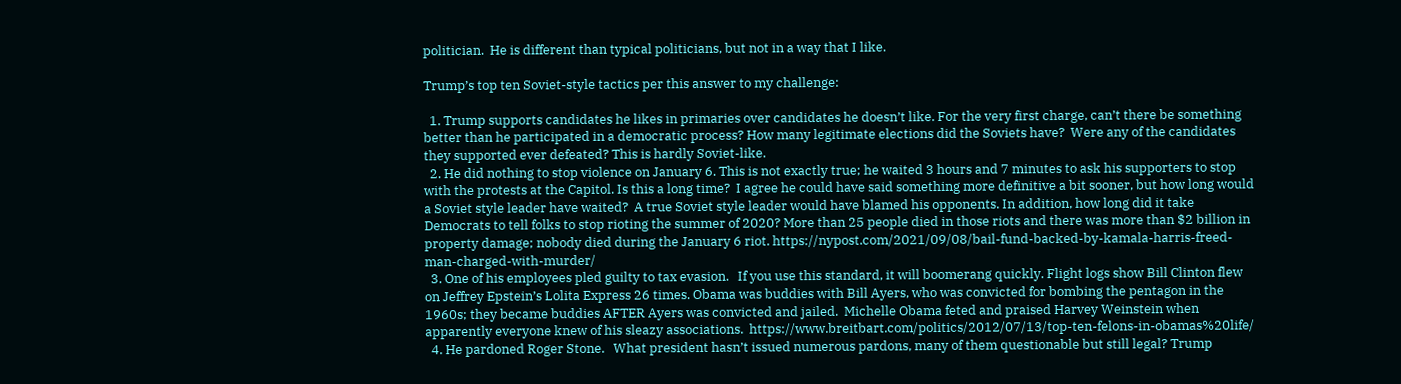politician.  He is different than typical politicians, but not in a way that I like.

Trump’s top ten Soviet-style tactics per this answer to my challenge:

  1. Trump supports candidates he likes in primaries over candidates he doesn’t like. For the very first charge, can’t there be something better than he participated in a democratic process? How many legitimate elections did the Soviets have?  Were any of the candidates they supported ever defeated? This is hardly Soviet-like.
  2. He did nothing to stop violence on January 6. This is not exactly true; he waited 3 hours and 7 minutes to ask his supporters to stop with the protests at the Capitol. Is this a long time?  I agree he could have said something more definitive a bit sooner, but how long would a Soviet style leader have waited?  A true Soviet style leader would have blamed his opponents. In addition, how long did it take Democrats to tell folks to stop rioting the summer of 2020? More than 25 people died in those riots and there was more than $2 billion in property damage; nobody died during the January 6 riot. https://nypost.com/2021/09/08/bail-fund-backed-by-kamala-harris-freed-man-charged-with-murder/
  3. One of his employees pled guilty to tax evasion.   If you use this standard, it will boomerang quickly. Flight logs show Bill Clinton flew on Jeffrey Epstein’s Lolita Express 26 times. Obama was buddies with Bill Ayers, who was convicted for bombing the pentagon in the 1960s; they became buddies AFTER Ayers was convicted and jailed.  Michelle Obama feted and praised Harvey Weinstein when apparently everyone knew of his sleazy associations.  https://www.breitbart.com/politics/2012/07/13/top-ten-felons-in-obamas%20life/
  4. He pardoned Roger Stone.   What president hasn’t issued numerous pardons, many of them questionable but still legal? Trump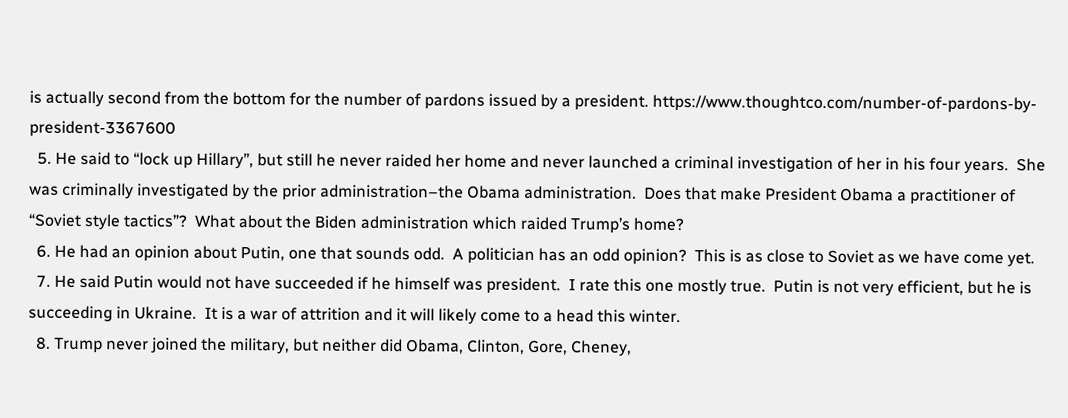is actually second from the bottom for the number of pardons issued by a president. https://www.thoughtco.com/number-of-pardons-by-president-3367600
  5. He said to “lock up Hillary”, but still he never raided her home and never launched a criminal investigation of her in his four years.  She was criminally investigated by the prior administration–the Obama administration.  Does that make President Obama a practitioner of “Soviet style tactics”?  What about the Biden administration which raided Trump’s home?
  6. He had an opinion about Putin, one that sounds odd.  A politician has an odd opinion?  This is as close to Soviet as we have come yet.
  7. He said Putin would not have succeeded if he himself was president.  I rate this one mostly true.  Putin is not very efficient, but he is succeeding in Ukraine.  It is a war of attrition and it will likely come to a head this winter.
  8. Trump never joined the military, but neither did Obama, Clinton, Gore, Cheney,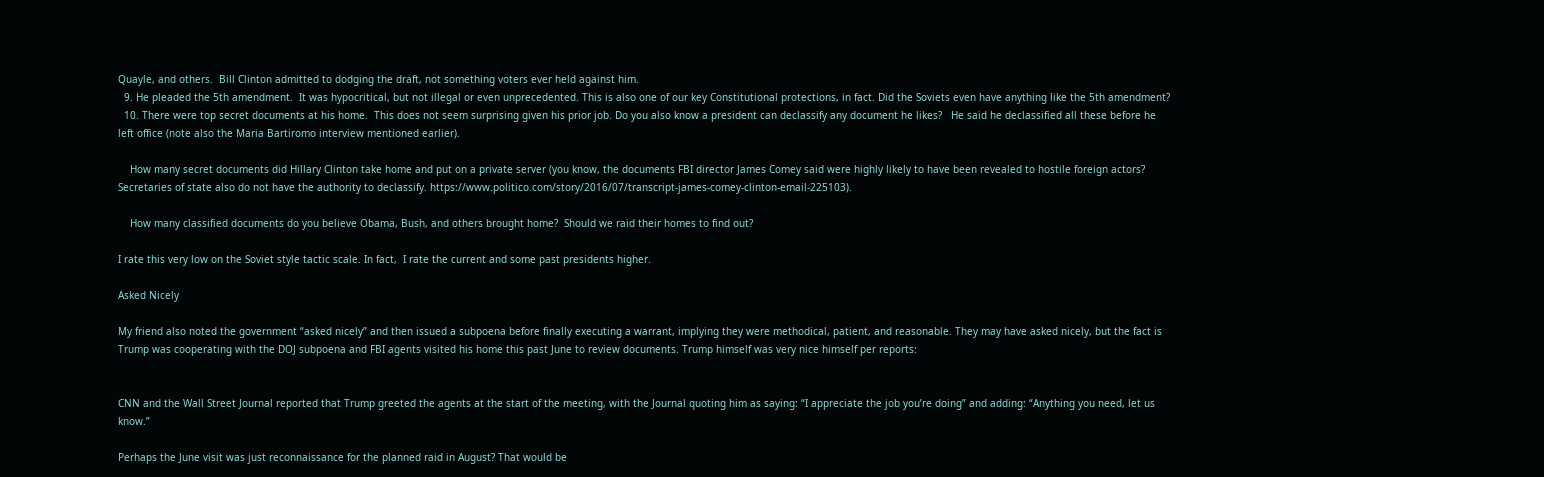Quayle, and others.  Bill Clinton admitted to dodging the draft, not something voters ever held against him.
  9. He pleaded the 5th amendment.  It was hypocritical, but not illegal or even unprecedented. This is also one of our key Constitutional protections, in fact. Did the Soviets even have anything like the 5th amendment?
  10. There were top secret documents at his home.  This does not seem surprising given his prior job. Do you also know a president can declassify any document he likes?   He said he declassified all these before he left office (note also the Maria Bartiromo interview mentioned earlier).

    How many secret documents did Hillary Clinton take home and put on a private server (you know, the documents FBI director James Comey said were highly likely to have been revealed to hostile foreign actors? Secretaries of state also do not have the authority to declassify. https://www.politico.com/story/2016/07/transcript-james-comey-clinton-email-225103).

    How many classified documents do you believe Obama, Bush, and others brought home?  Should we raid their homes to find out?

I rate this very low on the Soviet style tactic scale. In fact,  I rate the current and some past presidents higher.

Asked Nicely

My friend also noted the government “asked nicely” and then issued a subpoena before finally executing a warrant, implying they were methodical, patient, and reasonable. They may have asked nicely, but the fact is Trump was cooperating with the DOJ subpoena and FBI agents visited his home this past June to review documents. Trump himself was very nice himself per reports:


CNN and the Wall Street Journal reported that Trump greeted the agents at the start of the meeting, with the Journal quoting him as saying: “I appreciate the job you’re doing” and adding: “Anything you need, let us know.”

Perhaps the June visit was just reconnaissance for the planned raid in August? That would be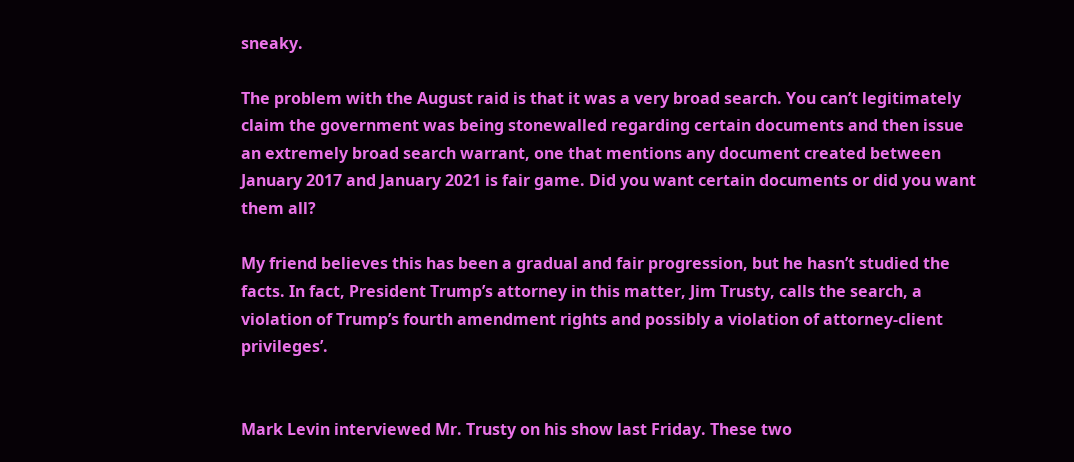sneaky.

The problem with the August raid is that it was a very broad search. You can’t legitimately claim the government was being stonewalled regarding certain documents and then issue an extremely broad search warrant, one that mentions any document created between January 2017 and January 2021 is fair game. Did you want certain documents or did you want them all?

My friend believes this has been a gradual and fair progression, but he hasn’t studied the facts. In fact, President Trump’s attorney in this matter, Jim Trusty, calls the search, a violation of Trump’s fourth amendment rights and possibly a violation of attorney-client privileges’.


Mark Levin interviewed Mr. Trusty on his show last Friday. These two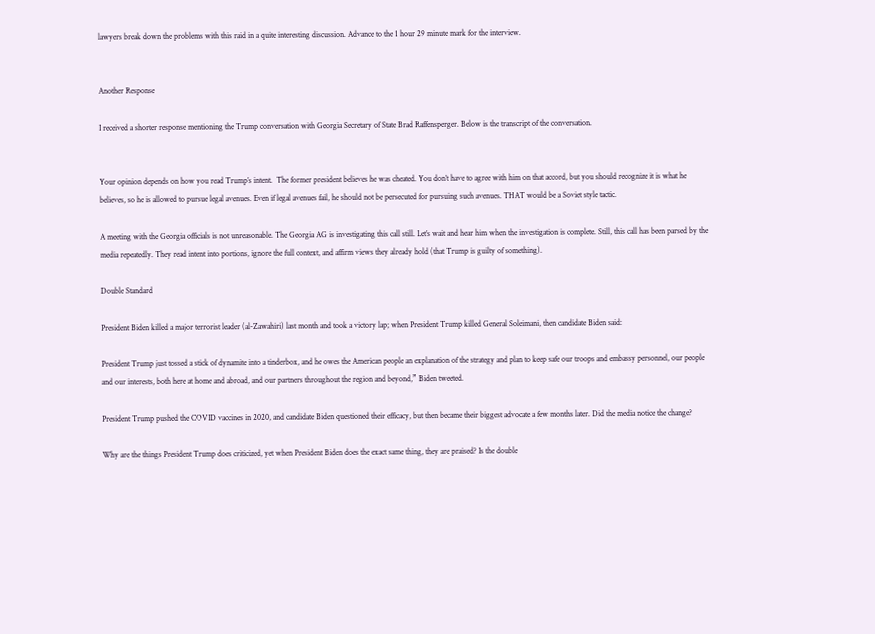lawyers break down the problems with this raid in a quite interesting discussion. Advance to the 1 hour 29 minute mark for the interview.


Another Response

I received a shorter response mentioning the Trump conversation with Georgia Secretary of State Brad Raffensperger. Below is the transcript of the conversation.


Your opinion depends on how you read Trump’s intent.  The former president believes he was cheated. You don’t have to agree with him on that accord, but you should recognize it is what he believes, so he is allowed to pursue legal avenues. Even if legal avenues fail, he should not be persecuted for pursuing such avenues. THAT would be a Soviet style tactic.

A meeting with the Georgia officials is not unreasonable. The Georgia AG is investigating this call still. Let’s wait and hear him when the investigation is complete. Still, this call has been parsed by the media repeatedly. They read intent into portions, ignore the full context, and affirm views they already hold (that Trump is guilty of something).

Double Standard

President Biden killed a major terrorist leader (al-Zawahiri) last month and took a victory lap; when President Trump killed General Soleimani, then candidate Biden said:

President Trump just tossed a stick of dynamite into a tinderbox, and he owes the American people an explanation of the strategy and plan to keep safe our troops and embassy personnel, our people and our interests, both here at home and abroad, and our partners throughout the region and beyond,” Biden tweeted.

President Trump pushed the COVID vaccines in 2020, and candidate Biden questioned their efficacy, but then became their biggest advocate a few months later. Did the media notice the change?

Why are the things President Trump does criticized, yet when President Biden does the exact same thing, they are praised? Is the double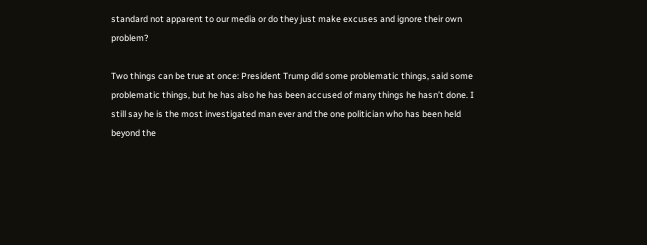standard not apparent to our media or do they just make excuses and ignore their own problem?

Two things can be true at once: President Trump did some problematic things, said some problematic things, but he has also he has been accused of many things he hasn’t done. I still say he is the most investigated man ever and the one politician who has been held beyond the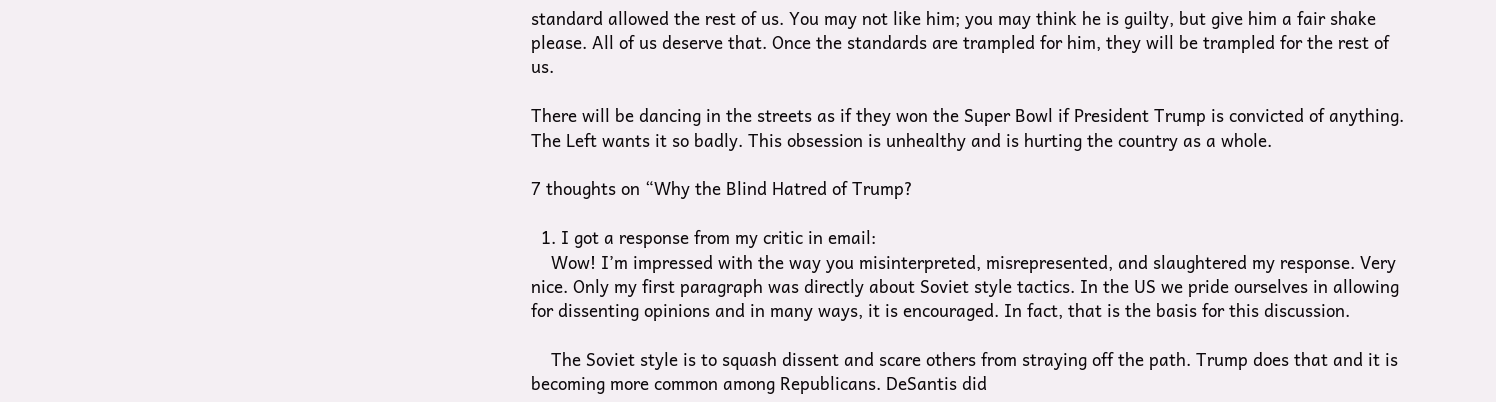standard allowed the rest of us. You may not like him; you may think he is guilty, but give him a fair shake please. All of us deserve that. Once the standards are trampled for him, they will be trampled for the rest of us.

There will be dancing in the streets as if they won the Super Bowl if President Trump is convicted of anything. The Left wants it so badly. This obsession is unhealthy and is hurting the country as a whole.

7 thoughts on “Why the Blind Hatred of Trump?

  1. I got a response from my critic in email:
    Wow! I’m impressed with the way you misinterpreted, misrepresented, and slaughtered my response. Very nice. Only my first paragraph was directly about Soviet style tactics. In the US we pride ourselves in allowing for dissenting opinions and in many ways, it is encouraged. In fact, that is the basis for this discussion.

    The Soviet style is to squash dissent and scare others from straying off the path. Trump does that and it is becoming more common among Republicans. DeSantis did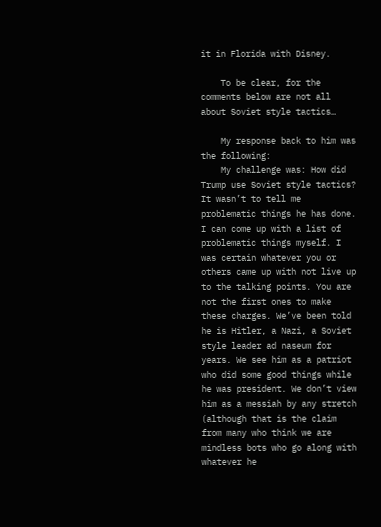it in Florida with Disney.

    To be clear, for the comments below are not all about Soviet style tactics…

    My response back to him was the following:
    My challenge was: How did Trump use Soviet style tactics? It wasn’t to tell me problematic things he has done. I can come up with a list of problematic things myself. I was certain whatever you or others came up with not live up to the talking points. You are not the first ones to make these charges. We’ve been told he is Hitler, a Nazi, a Soviet style leader ad naseum for years. We see him as a patriot who did some good things while he was president. We don’t view him as a messiah by any stretch (although that is the claim from many who think we are mindless bots who go along with whatever he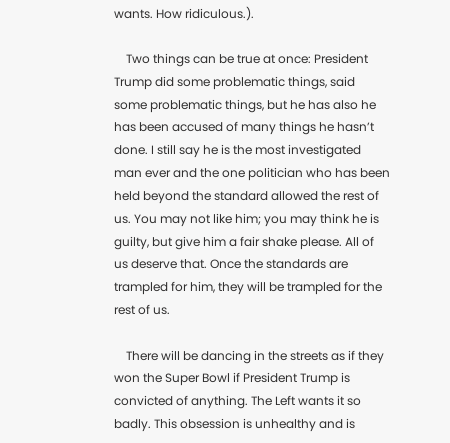wants. How ridiculous.).

    Two things can be true at once: President Trump did some problematic things, said some problematic things, but he has also he has been accused of many things he hasn’t done. I still say he is the most investigated man ever and the one politician who has been held beyond the standard allowed the rest of us. You may not like him; you may think he is guilty, but give him a fair shake please. All of us deserve that. Once the standards are trampled for him, they will be trampled for the rest of us.

    There will be dancing in the streets as if they won the Super Bowl if President Trump is convicted of anything. The Left wants it so badly. This obsession is unhealthy and is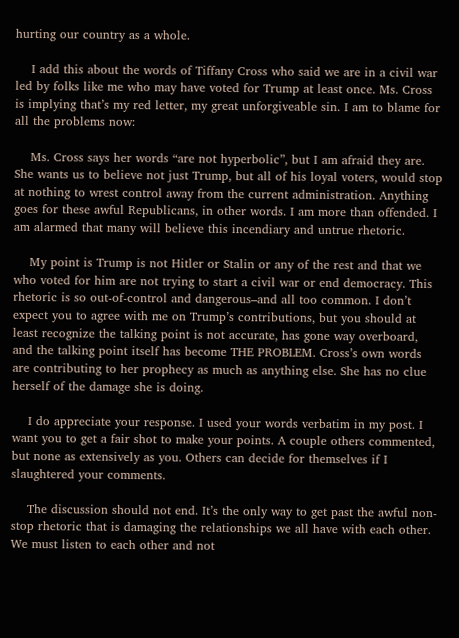hurting our country as a whole.

    I add this about the words of Tiffany Cross who said we are in a civil war led by folks like me who may have voted for Trump at least once. Ms. Cross is implying that’s my red letter, my great unforgiveable sin. I am to blame for all the problems now:

    Ms. Cross says her words “are not hyperbolic”, but I am afraid they are. She wants us to believe not just Trump, but all of his loyal voters, would stop at nothing to wrest control away from the current administration. Anything goes for these awful Republicans, in other words. I am more than offended. I am alarmed that many will believe this incendiary and untrue rhetoric.

    My point is Trump is not Hitler or Stalin or any of the rest and that we who voted for him are not trying to start a civil war or end democracy. This rhetoric is so out-of-control and dangerous–and all too common. I don’t expect you to agree with me on Trump’s contributions, but you should at least recognize the talking point is not accurate, has gone way overboard, and the talking point itself has become THE PROBLEM. Cross’s own words are contributing to her prophecy as much as anything else. She has no clue herself of the damage she is doing.

    I do appreciate your response. I used your words verbatim in my post. I want you to get a fair shot to make your points. A couple others commented, but none as extensively as you. Others can decide for themselves if I slaughtered your comments.

    The discussion should not end. It’s the only way to get past the awful non-stop rhetoric that is damaging the relationships we all have with each other. We must listen to each other and not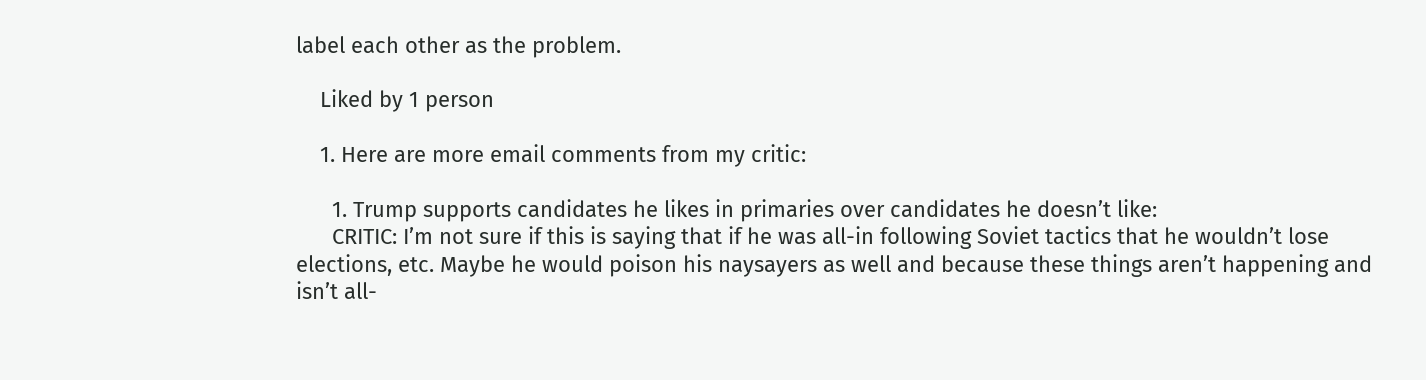label each other as the problem.

    Liked by 1 person

    1. Here are more email comments from my critic:

      1. Trump supports candidates he likes in primaries over candidates he doesn’t like:
      CRITIC: I’m not sure if this is saying that if he was all-in following Soviet tactics that he wouldn’t lose elections, etc. Maybe he would poison his naysayers as well and because these things aren’t happening and isn’t all-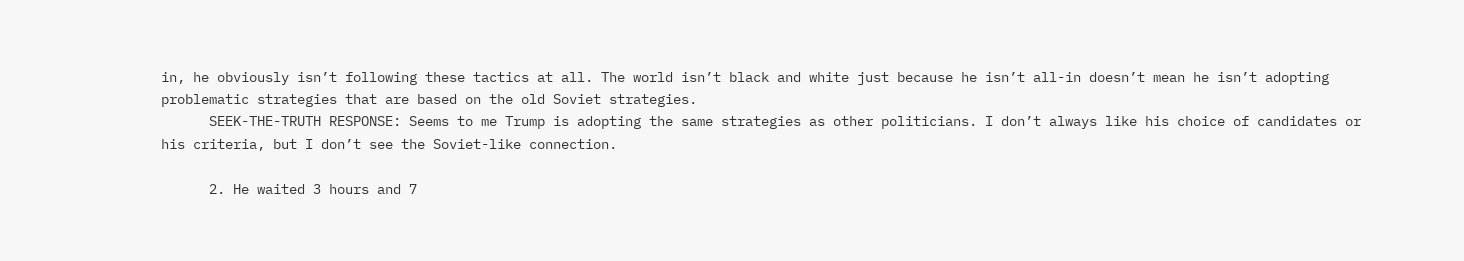in, he obviously isn’t following these tactics at all. The world isn’t black and white just because he isn’t all-in doesn’t mean he isn’t adopting problematic strategies that are based on the old Soviet strategies.
      SEEK-THE-TRUTH RESPONSE: Seems to me Trump is adopting the same strategies as other politicians. I don’t always like his choice of candidates or his criteria, but I don’t see the Soviet-like connection.

      2. He waited 3 hours and 7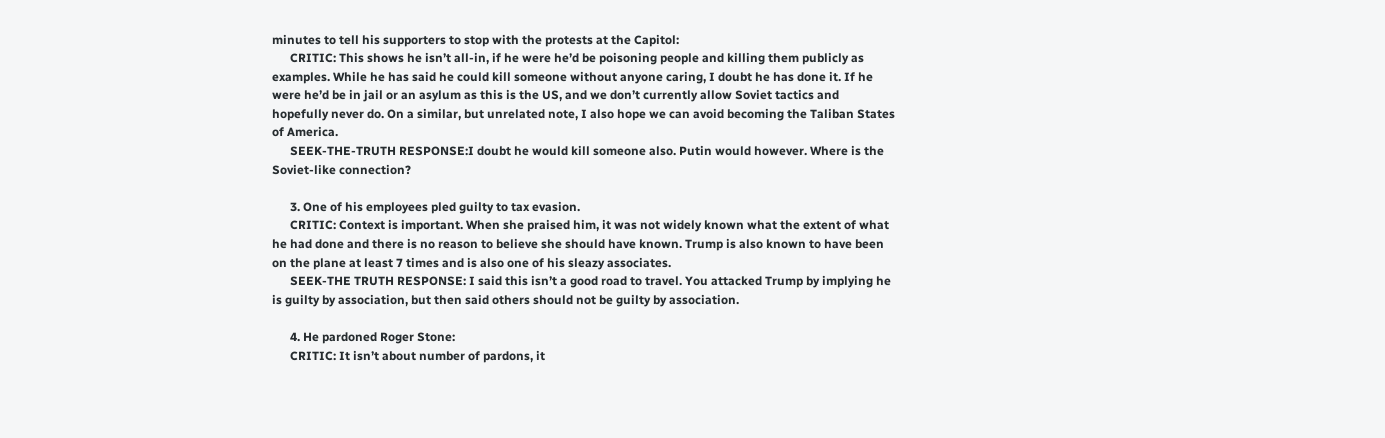minutes to tell his supporters to stop with the protests at the Capitol:
      CRITIC: This shows he isn’t all-in, if he were he’d be poisoning people and killing them publicly as examples. While he has said he could kill someone without anyone caring, I doubt he has done it. If he were he’d be in jail or an asylum as this is the US, and we don’t currently allow Soviet tactics and hopefully never do. On a similar, but unrelated note, I also hope we can avoid becoming the Taliban States of America.
      SEEK-THE-TRUTH RESPONSE:I doubt he would kill someone also. Putin would however. Where is the Soviet-like connection?

      3. One of his employees pled guilty to tax evasion.
      CRITIC: Context is important. When she praised him, it was not widely known what the extent of what he had done and there is no reason to believe she should have known. Trump is also known to have been on the plane at least 7 times and is also one of his sleazy associates.
      SEEK-THE TRUTH RESPONSE: I said this isn’t a good road to travel. You attacked Trump by implying he is guilty by association, but then said others should not be guilty by association.

      4. He pardoned Roger Stone:
      CRITIC: It isn’t about number of pardons, it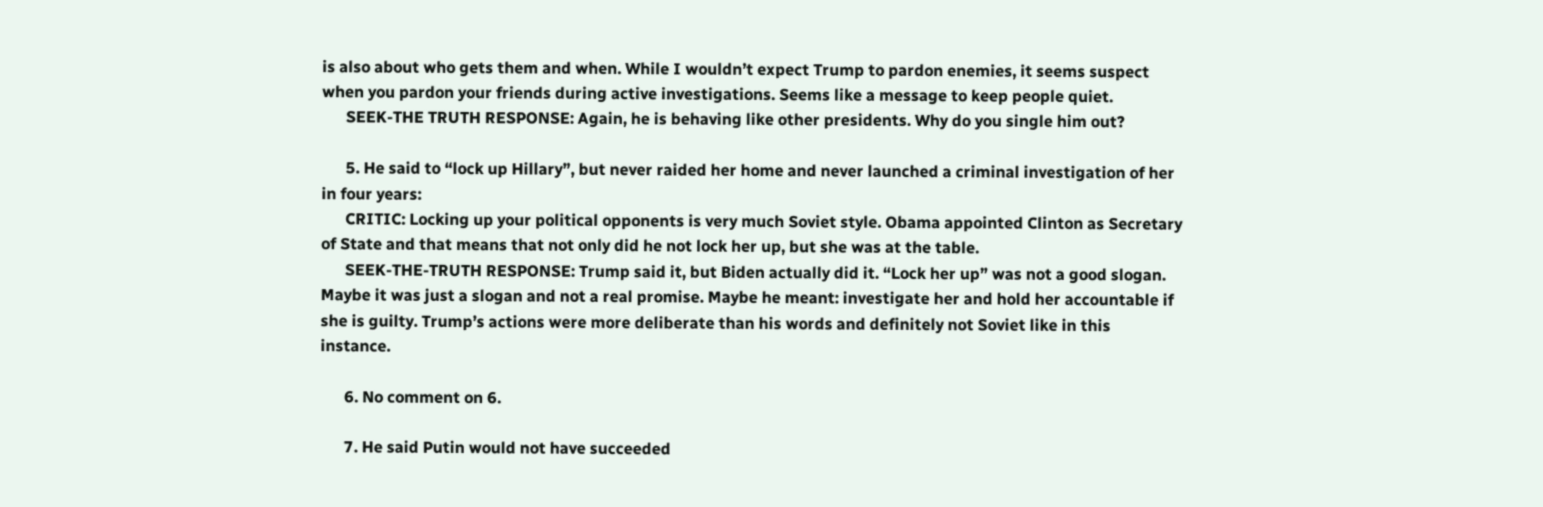is also about who gets them and when. While I wouldn’t expect Trump to pardon enemies, it seems suspect when you pardon your friends during active investigations. Seems like a message to keep people quiet.
      SEEK-THE TRUTH RESPONSE: Again, he is behaving like other presidents. Why do you single him out?

      5. He said to “lock up Hillary”, but never raided her home and never launched a criminal investigation of her in four years:
      CRITIC: Locking up your political opponents is very much Soviet style. Obama appointed Clinton as Secretary of State and that means that not only did he not lock her up, but she was at the table.
      SEEK-THE-TRUTH RESPONSE: Trump said it, but Biden actually did it. “Lock her up” was not a good slogan. Maybe it was just a slogan and not a real promise. Maybe he meant: investigate her and hold her accountable if she is guilty. Trump’s actions were more deliberate than his words and definitely not Soviet like in this instance.

      6. No comment on 6.

      7. He said Putin would not have succeeded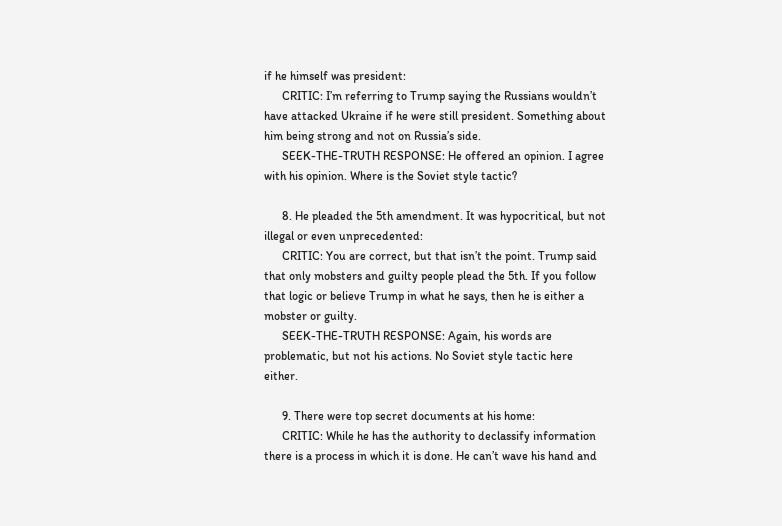if he himself was president:
      CRITIC: I’m referring to Trump saying the Russians wouldn’t have attacked Ukraine if he were still president. Something about him being strong and not on Russia’s side.
      SEEK-THE-TRUTH RESPONSE: He offered an opinion. I agree with his opinion. Where is the Soviet style tactic?

      8. He pleaded the 5th amendment. It was hypocritical, but not illegal or even unprecedented:
      CRITIC: You are correct, but that isn’t the point. Trump said that only mobsters and guilty people plead the 5th. If you follow that logic or believe Trump in what he says, then he is either a mobster or guilty.
      SEEK-THE-TRUTH RESPONSE: Again, his words are problematic, but not his actions. No Soviet style tactic here either.

      9. There were top secret documents at his home:
      CRITIC: While he has the authority to declassify information there is a process in which it is done. He can’t wave his hand and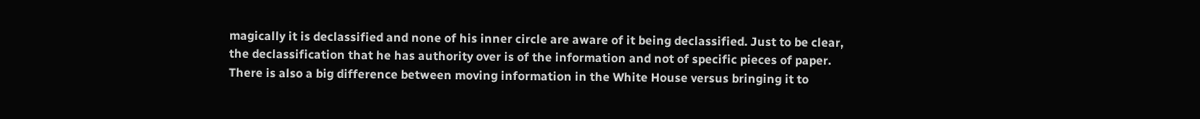magically it is declassified and none of his inner circle are aware of it being declassified. Just to be clear, the declassification that he has authority over is of the information and not of specific pieces of paper. There is also a big difference between moving information in the White House versus bringing it to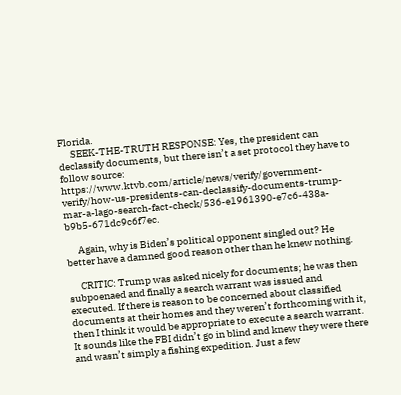Florida.
      SEEK-THE-TRUTH RESPONSE: Yes, the president can declassify documents, but there isn’t a set protocol they have to follow source: https://www.ktvb.com/article/news/verify/government-verify/how-us-presidents-can-declassify-documents-trump-mar-a-lago-search-fact-check/536-e1961390-e7c6-438a-b9b5-671dc9c6f7ec.

      Again, why is Biden’s political opponent singled out? He better have a damned good reason other than he knew nothing.

      CRITIC: Trump was asked nicely for documents; he was then subpoenaed and finally a search warrant was issued and executed. If there is reason to be concerned about classified documents at their homes and they weren’t forthcoming with it, then I think it would be appropriate to execute a search warrant. It sounds like the FBI didn’t go in blind and knew they were there and wasn’t simply a fishing expedition. Just a few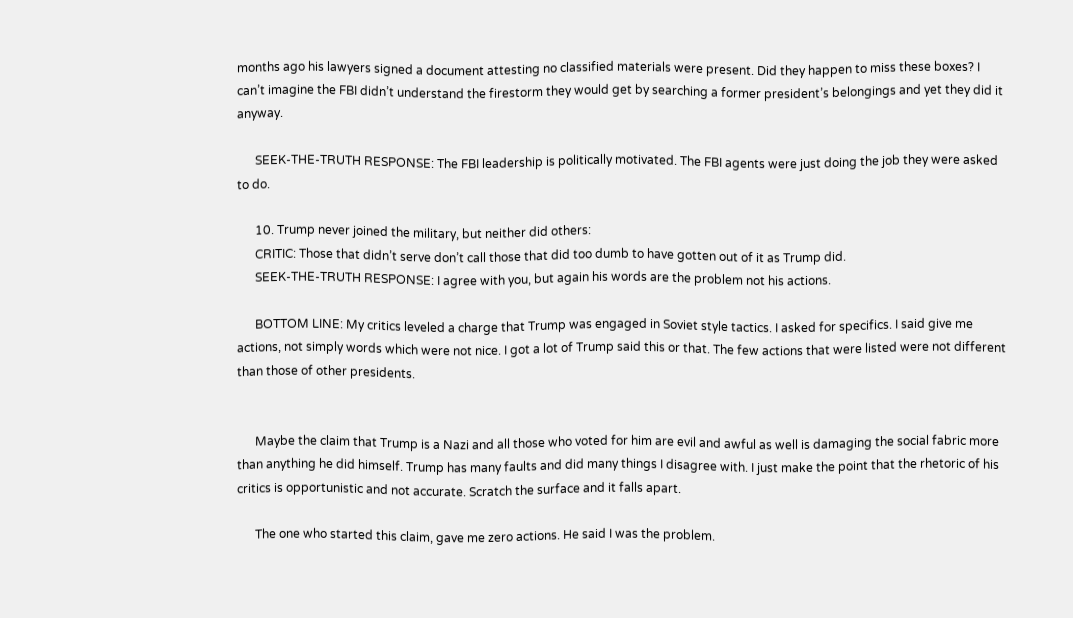months ago his lawyers signed a document attesting no classified materials were present. Did they happen to miss these boxes? I can’t imagine the FBI didn’t understand the firestorm they would get by searching a former president’s belongings and yet they did it anyway.

      SEEK-THE-TRUTH RESPONSE: The FBI leadership is politically motivated. The FBI agents were just doing the job they were asked to do.

      10. Trump never joined the military, but neither did others:
      CRITIC: Those that didn’t serve don’t call those that did too dumb to have gotten out of it as Trump did.
      SEEK-THE-TRUTH RESPONSE: I agree with you, but again his words are the problem not his actions.

      BOTTOM LINE: My critics leveled a charge that Trump was engaged in Soviet style tactics. I asked for specifics. I said give me actions, not simply words which were not nice. I got a lot of Trump said this or that. The few actions that were listed were not different than those of other presidents.


      Maybe the claim that Trump is a Nazi and all those who voted for him are evil and awful as well is damaging the social fabric more than anything he did himself. Trump has many faults and did many things I disagree with. I just make the point that the rhetoric of his critics is opportunistic and not accurate. Scratch the surface and it falls apart.

      The one who started this claim, gave me zero actions. He said I was the problem.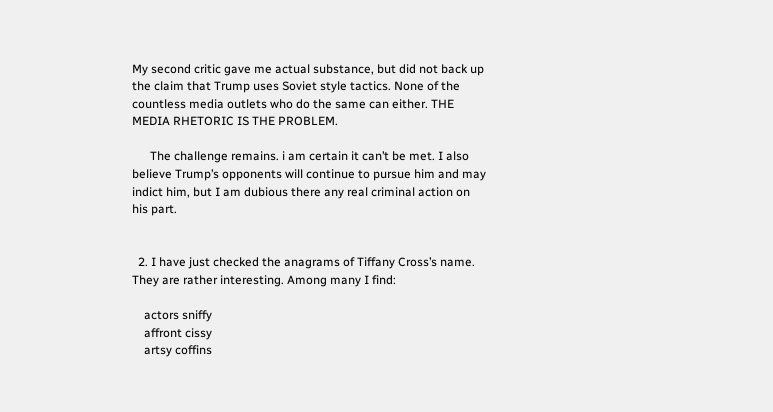My second critic gave me actual substance, but did not back up the claim that Trump uses Soviet style tactics. None of the countless media outlets who do the same can either. THE MEDIA RHETORIC IS THE PROBLEM.

      The challenge remains. i am certain it can’t be met. I also believe Trump’s opponents will continue to pursue him and may indict him, but I am dubious there any real criminal action on his part.


  2. I have just checked the anagrams of Tiffany Cross’s name. They are rather interesting. Among many I find:

    actors sniffy
    affront cissy
    artsy coffins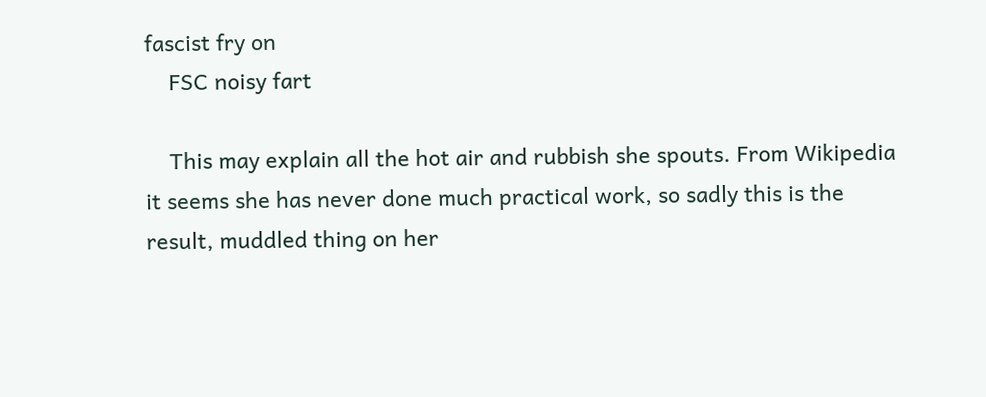fascist fry on
    FSC noisy fart

    This may explain all the hot air and rubbish she spouts. From Wikipedia it seems she has never done much practical work, so sadly this is the result, muddled thing on her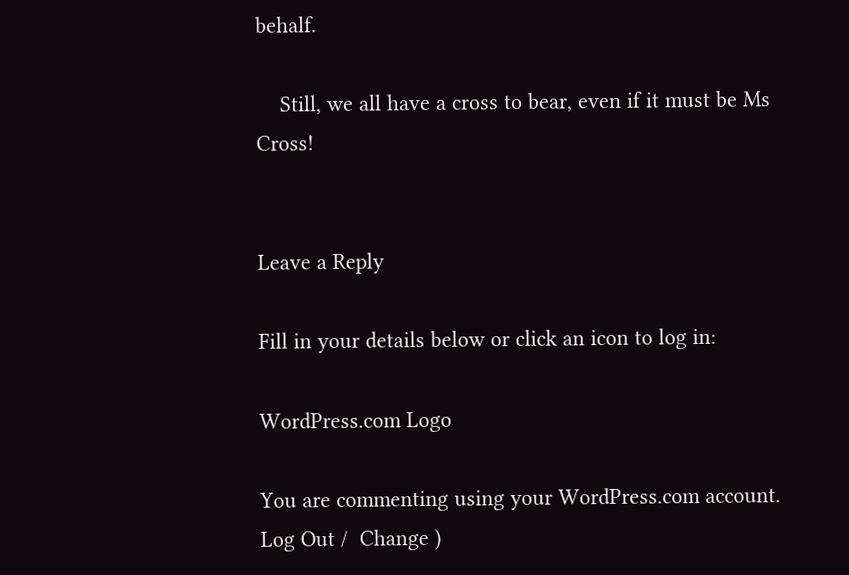behalf.

    Still, we all have a cross to bear, even if it must be Ms Cross!


Leave a Reply

Fill in your details below or click an icon to log in:

WordPress.com Logo

You are commenting using your WordPress.com account. Log Out /  Change )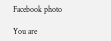Facebook photo

You are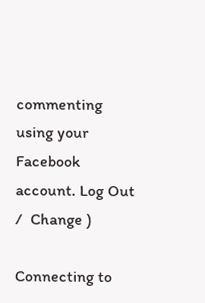commenting using your Facebook account. Log Out /  Change )

Connecting to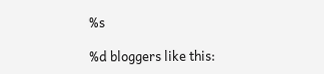%s

%d bloggers like this: